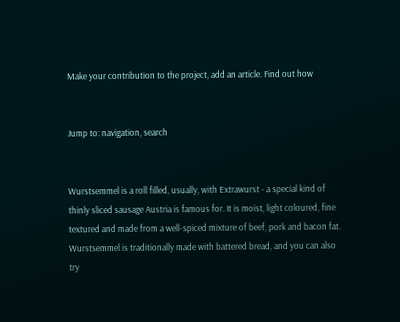Make your contribution to the project, add an article. Find out how


Jump to: navigation, search


Wurstsemmel is a roll filled, usually, with Extrawurst - a special kind of thinly sliced sausage Austria is famous for. It is moist, light coloured, fine textured and made from a well-spiced mixture of beef, pork and bacon fat. Wurstsemmel is traditionally made with battered bread, and you can also try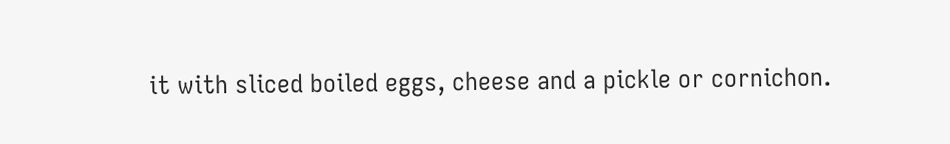it with sliced boiled eggs, cheese and a pickle or cornichon.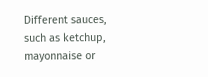Different sauces, such as ketchup, mayonnaise or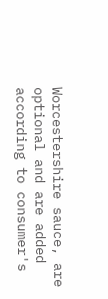Worcestershire sauce, are optional and are added according to consumer's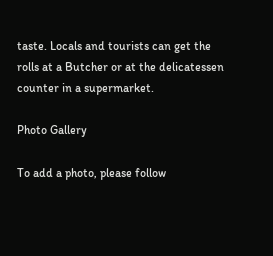taste. Locals and tourists can get the rolls at a Butcher or at the delicatessen counter in a supermarket.

Photo Gallery

To add a photo, please follow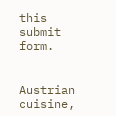this submit form.


Austrian cuisine,